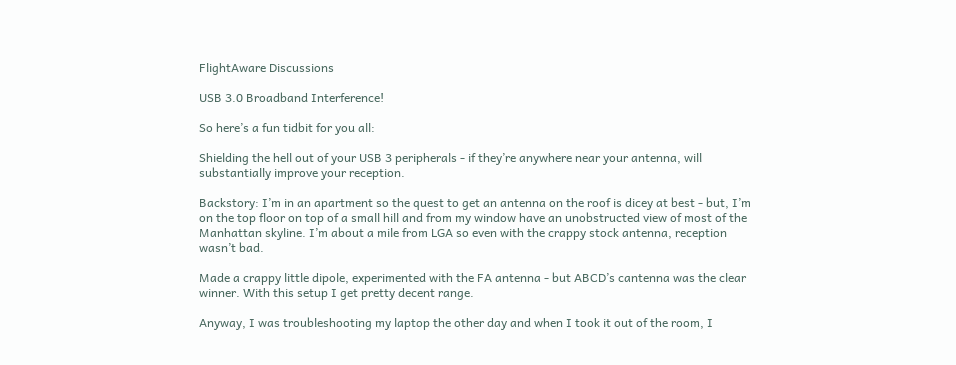FlightAware Discussions

USB 3.0 Broadband Interference!

So here’s a fun tidbit for you all:

Shielding the hell out of your USB 3 peripherals - if they’re anywhere near your antenna, will substantially improve your reception.

Backstory: I’m in an apartment so the quest to get an antenna on the roof is dicey at best - but, I’m on the top floor on top of a small hill and from my window have an unobstructed view of most of the Manhattan skyline. I’m about a mile from LGA so even with the crappy stock antenna, reception wasn’t bad.

Made a crappy little dipole, experimented with the FA antenna - but ABCD’s cantenna was the clear winner. With this setup I get pretty decent range.

Anyway, I was troubleshooting my laptop the other day and when I took it out of the room, I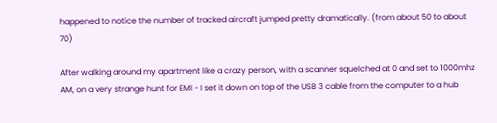happened to notice the number of tracked aircraft jumped pretty dramatically. (from about 50 to about 70)

After walking around my apartment like a crazy person, with a scanner squelched at 0 and set to 1000mhz AM, on a very strange hunt for EMI - I set it down on top of the USB 3 cable from the computer to a hub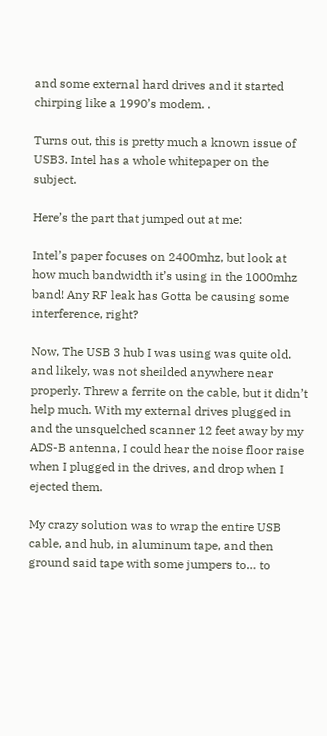and some external hard drives and it started chirping like a 1990’s modem. .

Turns out, this is pretty much a known issue of USB3. Intel has a whole whitepaper on the subject.

Here’s the part that jumped out at me:

Intel’s paper focuses on 2400mhz, but look at how much bandwidth it’s using in the 1000mhz band! Any RF leak has Gotta be causing some interference, right?

Now, The USB 3 hub I was using was quite old. and likely, was not sheilded anywhere near properly. Threw a ferrite on the cable, but it didn’t help much. With my external drives plugged in and the unsquelched scanner 12 feet away by my ADS-B antenna, I could hear the noise floor raise when I plugged in the drives, and drop when I ejected them.

My crazy solution was to wrap the entire USB cable, and hub, in aluminum tape, and then ground said tape with some jumpers to… to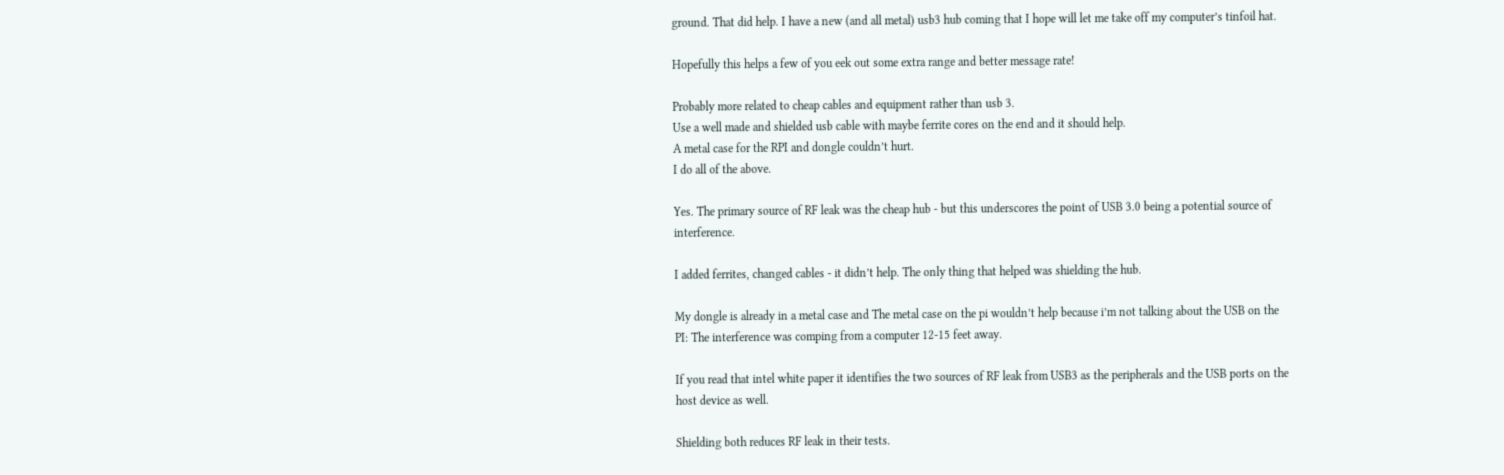ground. That did help. I have a new (and all metal) usb3 hub coming that I hope will let me take off my computer’s tinfoil hat.

Hopefully this helps a few of you eek out some extra range and better message rate!

Probably more related to cheap cables and equipment rather than usb 3.
Use a well made and shielded usb cable with maybe ferrite cores on the end and it should help.
A metal case for the RPI and dongle couldn’t hurt.
I do all of the above.

Yes. The primary source of RF leak was the cheap hub - but this underscores the point of USB 3.0 being a potential source of interference.

I added ferrites, changed cables - it didn’t help. The only thing that helped was shielding the hub.

My dongle is already in a metal case and The metal case on the pi wouldn’t help because i’m not talking about the USB on the PI: The interference was comping from a computer 12-15 feet away.

If you read that intel white paper it identifies the two sources of RF leak from USB3 as the peripherals and the USB ports on the host device as well.

Shielding both reduces RF leak in their tests.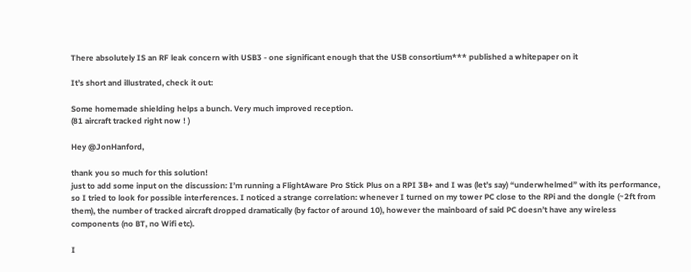There absolutely IS an RF leak concern with USB3 - one significant enough that the USB consortium*** published a whitepaper on it

It’s short and illustrated, check it out:

Some homemade shielding helps a bunch. Very much improved reception.
(81 aircraft tracked right now ! )

Hey @JonHanford,

thank you so much for this solution!
just to add some input on the discussion: I’m running a FlightAware Pro Stick Plus on a RPI 3B+ and I was (let’s say) “underwhelmed” with its performance, so I tried to look for possible interferences. I noticed a strange correlation: whenever I turned on my tower PC close to the RPi and the dongle (~2ft from them), the number of tracked aircraft dropped dramatically (by factor of around 10), however the mainboard of said PC doesn’t have any wireless components (no BT, no Wifi etc).

I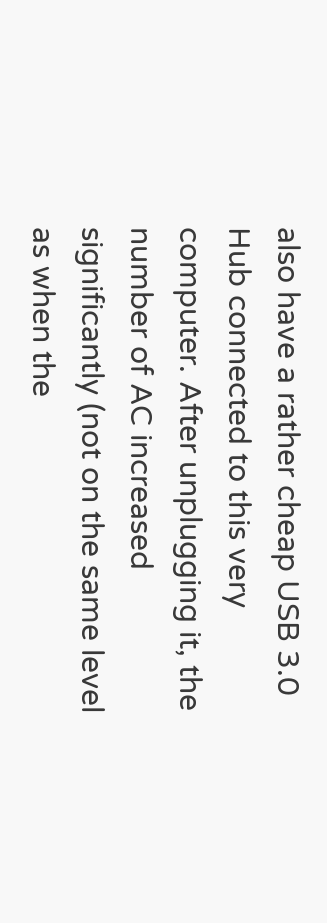also have a rather cheap USB 3.0 Hub connected to this very computer. After unplugging it, the number of AC increased significantly (not on the same level as when the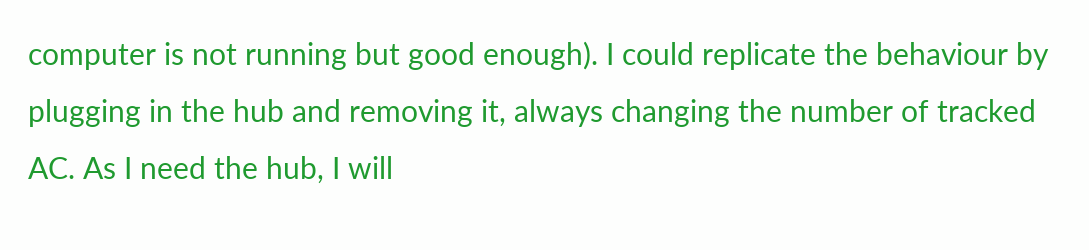computer is not running but good enough). I could replicate the behaviour by plugging in the hub and removing it, always changing the number of tracked AC. As I need the hub, I will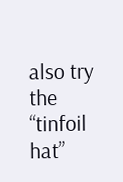also try the “tinfoil hat”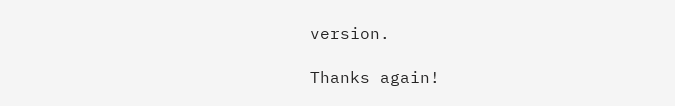version.

Thanks again!